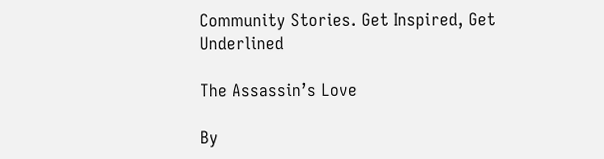Community Stories. Get Inspired, Get Underlined

The Assassin’s Love

By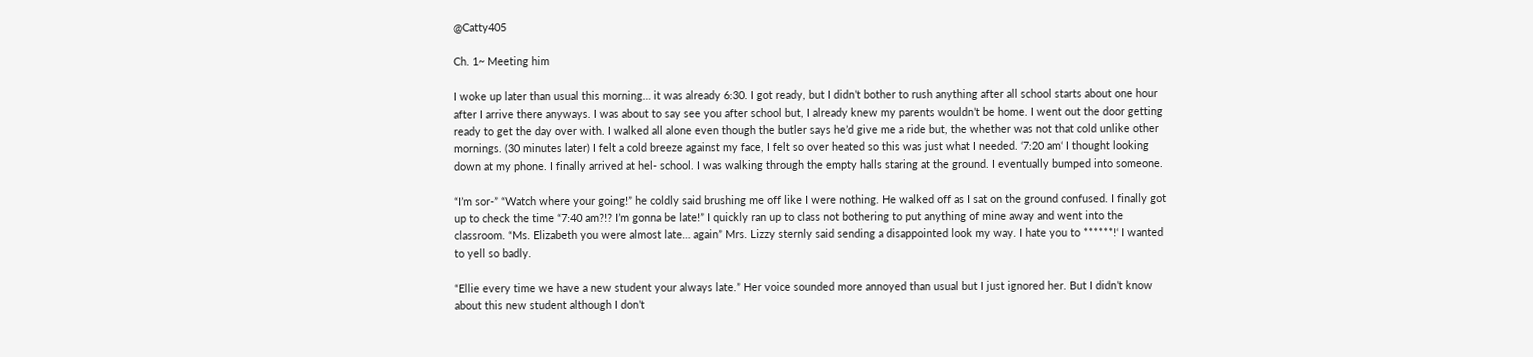@Catty405

Ch. 1~ Meeting him

I woke up later than usual this morning… it was already 6:30. I got ready, but I didn’t bother to rush anything after all school starts about one hour after I arrive there anyways. I was about to say see you after school but, I already knew my parents wouldn’t be home. I went out the door getting ready to get the day over with. I walked all alone even though the butler says he’d give me a ride but, the whether was not that cold unlike other mornings. (30 minutes later) I felt a cold breeze against my face, I felt so over heated so this was just what I needed. ‘7:20 am‘ I thought looking down at my phone. I finally arrived at hel- school. I was walking through the empty halls staring at the ground. I eventually bumped into someone.

“I’m sor-” “Watch where your going!” he coldly said brushing me off like I were nothing. He walked off as I sat on the ground confused. I finally got up to check the time “7:40 am?!? I’m gonna be late!” I quickly ran up to class not bothering to put anything of mine away and went into the classroom. “Ms. Elizabeth you were almost late… again” Mrs. Lizzy sternly said sending a disappointed look my way. I hate you to ******!‘ I wanted to yell so badly.

“Ellie every time we have a new student your always late.” Her voice sounded more annoyed than usual but I just ignored her. But I didn’t know about this new student although I don’t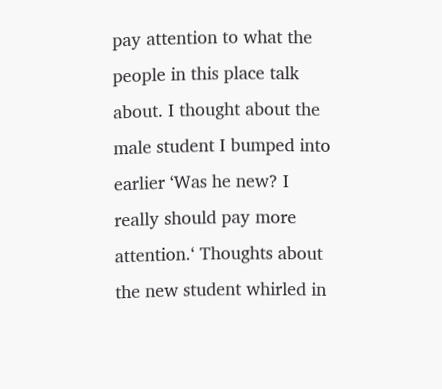pay attention to what the people in this place talk about. I thought about the male student I bumped into earlier ‘Was he new? I really should pay more attention.‘ Thoughts about the new student whirled in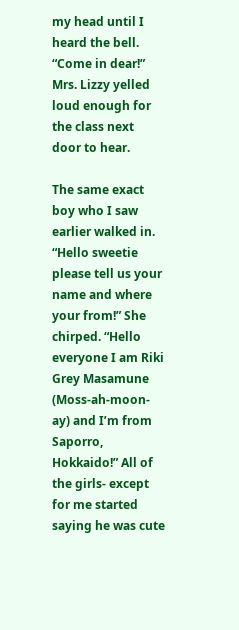my head until I heard the bell. “Come in dear!” Mrs. Lizzy yelled loud enough for the class next door to hear.

The same exact boy who I saw earlier walked in. “Hello sweetie please tell us your name and where your from!” She chirped. “Hello everyone I am Riki Grey Masamune (Moss-ah-moon-ay) and I’m from Saporro, Hokkaido!” All of the girls- except for me started saying he was cute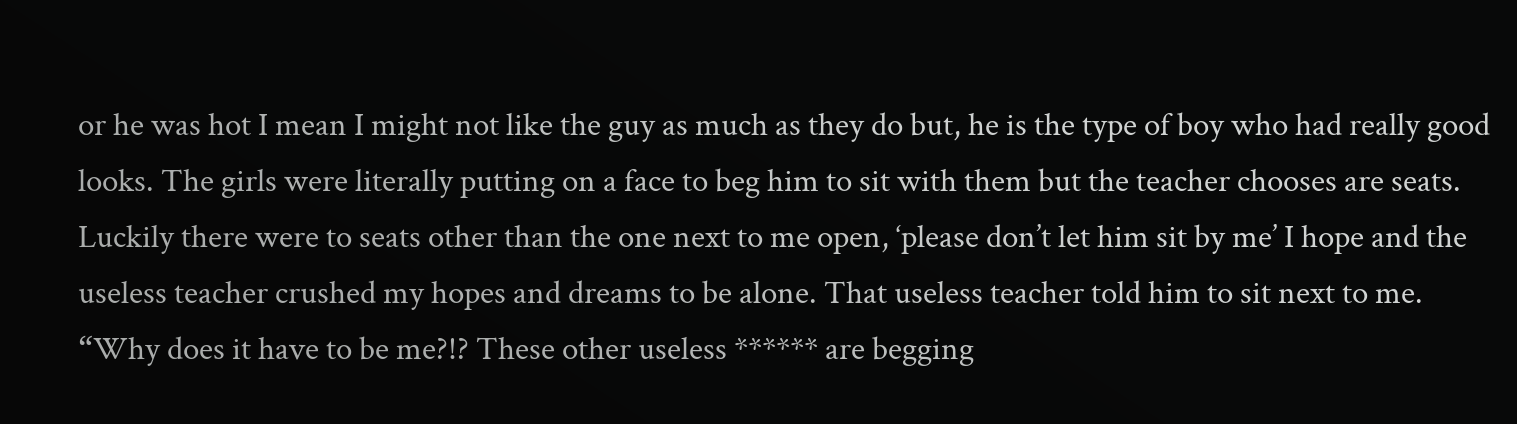or he was hot I mean I might not like the guy as much as they do but, he is the type of boy who had really good looks. The girls were literally putting on a face to beg him to sit with them but the teacher chooses are seats. Luckily there were to seats other than the one next to me open, ‘please don’t let him sit by me’ I hope and the useless teacher crushed my hopes and dreams to be alone. That useless teacher told him to sit next to me. “Why does it have to be me?!? These other useless ****** are begging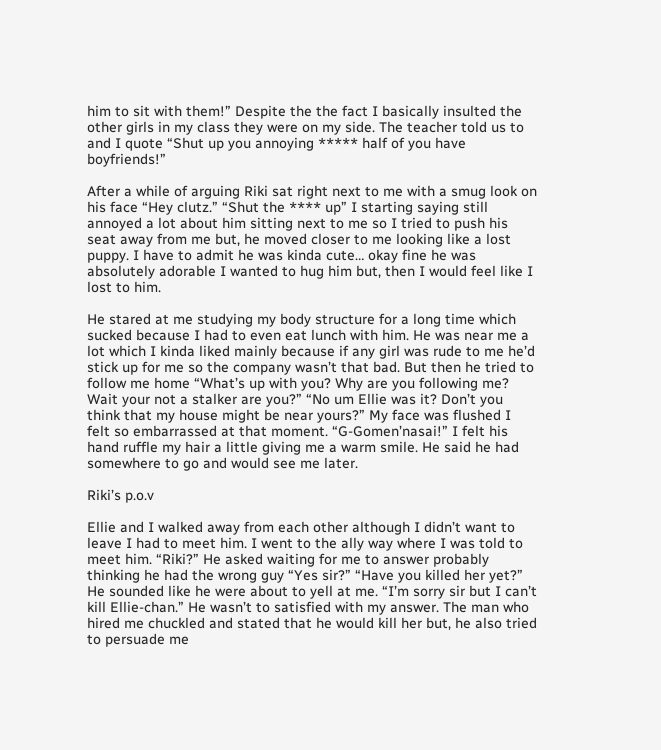him to sit with them!” Despite the the fact I basically insulted the other girls in my class they were on my side. The teacher told us to and I quote “Shut up you annoying ***** half of you have boyfriends!”

After a while of arguing Riki sat right next to me with a smug look on his face “Hey clutz.” “Shut the **** up” I starting saying still annoyed a lot about him sitting next to me so I tried to push his seat away from me but, he moved closer to me looking like a lost puppy. I have to admit he was kinda cute… okay fine he was absolutely adorable I wanted to hug him but, then I would feel like I lost to him.

He stared at me studying my body structure for a long time which sucked because I had to even eat lunch with him. He was near me a lot which I kinda liked mainly because if any girl was rude to me he’d stick up for me so the company wasn’t that bad. But then he tried to follow me home “What’s up with you? Why are you following me? Wait your not a stalker are you?” “No um Ellie was it? Don’t you think that my house might be near yours?” My face was flushed I felt so embarrassed at that moment. “G-Gomen’nasai!” I felt his hand ruffle my hair a little giving me a warm smile. He said he had somewhere to go and would see me later.

Riki’s p.o.v

Ellie and I walked away from each other although I didn’t want to leave I had to meet him. I went to the ally way where I was told to meet him. “Riki?” He asked waiting for me to answer probably thinking he had the wrong guy “Yes sir?” “Have you killed her yet?” He sounded like he were about to yell at me. “I’m sorry sir but I can’t kill Ellie-chan.” He wasn’t to satisfied with my answer. The man who hired me chuckled and stated that he would kill her but, he also tried to persuade me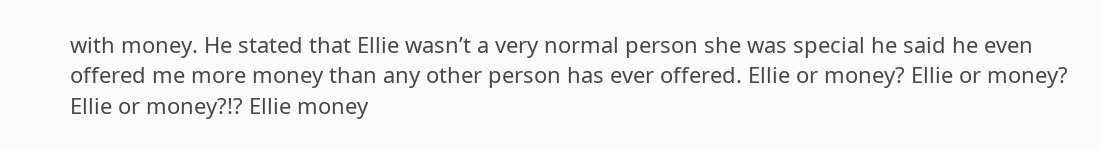with money. He stated that Ellie wasn’t a very normal person she was special he said he even offered me more money than any other person has ever offered. Ellie or money? Ellie or money? Ellie or money?!? Ellie money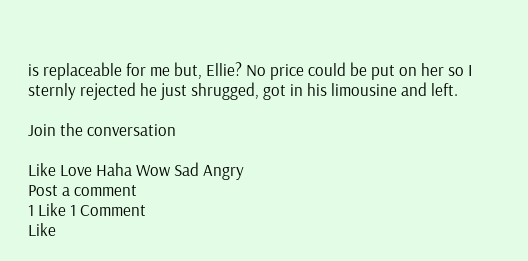is replaceable for me but, Ellie? No price could be put on her so I sternly rejected he just shrugged, got in his limousine and left.

Join the conversation

Like Love Haha Wow Sad Angry
Post a comment
1 Like 1 Comment
Like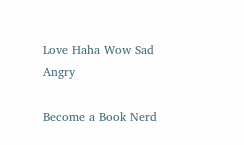Love Haha Wow Sad Angry

Become a Book Nerd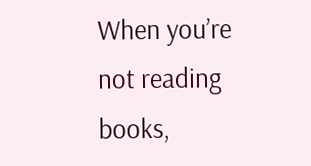When you’re not reading books,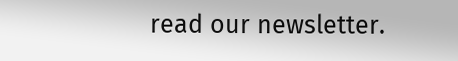read our newsletter.